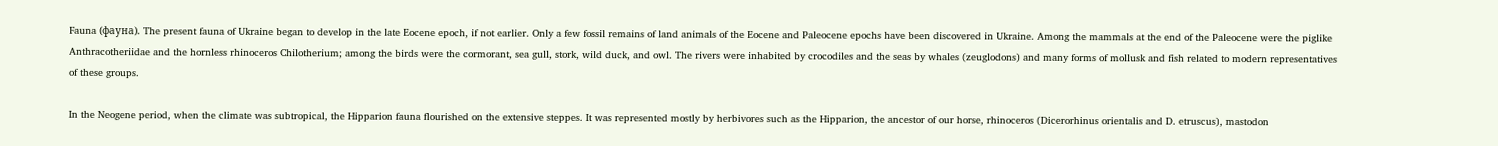Fauna (фауна). The present fauna of Ukraine began to develop in the late Eocene epoch, if not earlier. Only a few fossil remains of land animals of the Eocene and Paleocene epochs have been discovered in Ukraine. Among the mammals at the end of the Paleocene were the piglike Anthracotheriidae and the hornless rhinoceros Chilotherium; among the birds were the cormorant, sea gull, stork, wild duck, and owl. The rivers were inhabited by crocodiles and the seas by whales (zeuglodons) and many forms of mollusk and fish related to modern representatives of these groups.

In the Neogene period, when the climate was subtropical, the Hipparion fauna flourished on the extensive steppes. It was represented mostly by herbivores such as the Hipparion, the ancestor of our horse, rhinoceros (Dicerorhinus orientalis and D. etruscus), mastodon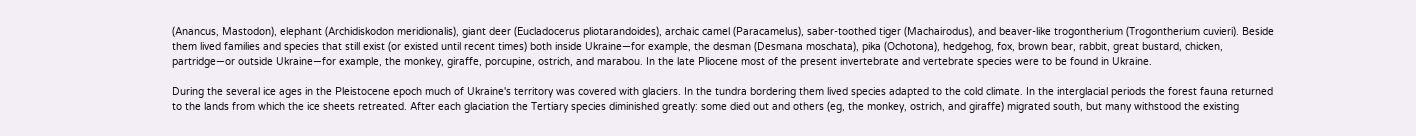(Anancus, Mastodon), elephant (Archidiskodon meridionalis), giant deer (Eucladocerus pliotarandoides), archaic camel (Paracamelus), saber-toothed tiger (Machairodus), and beaver-like trogontherium (Trogontherium cuvieri). Beside them lived families and species that still exist (or existed until recent times) both inside Ukraine—for example, the desman (Desmana moschata), pika (Ochotona), hedgehog, fox, brown bear, rabbit, great bustard, chicken, partridge—or outside Ukraine—for example, the monkey, giraffe, porcupine, ostrich, and marabou. In the late Pliocene most of the present invertebrate and vertebrate species were to be found in Ukraine.

During the several ice ages in the Pleistocene epoch much of Ukraine's territory was covered with glaciers. In the tundra bordering them lived species adapted to the cold climate. In the interglacial periods the forest fauna returned to the lands from which the ice sheets retreated. After each glaciation the Tertiary species diminished greatly: some died out and others (eg, the monkey, ostrich, and giraffe) migrated south, but many withstood the existing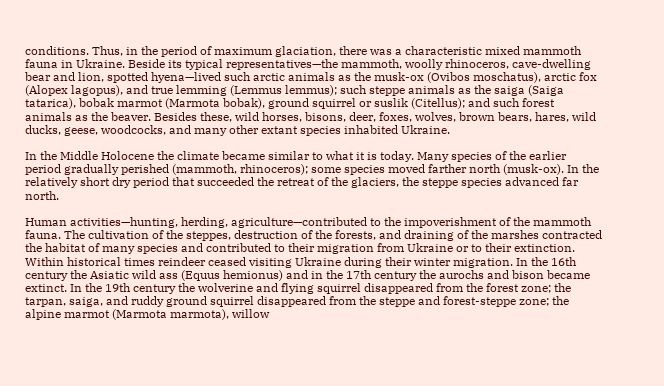conditions. Thus, in the period of maximum glaciation, there was a characteristic mixed mammoth fauna in Ukraine. Beside its typical representatives—the mammoth, woolly rhinoceros, cave-dwelling bear and lion, spotted hyena—lived such arctic animals as the musk-ox (Ovibos moschatus), arctic fox (Alopex lagopus), and true lemming (Lemmus lemmus); such steppe animals as the saiga (Saiga tatarica), bobak marmot (Marmota bobak), ground squirrel or suslik (Citellus); and such forest animals as the beaver. Besides these, wild horses, bisons, deer, foxes, wolves, brown bears, hares, wild ducks, geese, woodcocks, and many other extant species inhabited Ukraine.

In the Middle Holocene the climate became similar to what it is today. Many species of the earlier period gradually perished (mammoth, rhinoceros); some species moved farther north (musk-ox). In the relatively short dry period that succeeded the retreat of the glaciers, the steppe species advanced far north.

Human activities—hunting, herding, agriculture—contributed to the impoverishment of the mammoth fauna. The cultivation of the steppes, destruction of the forests, and draining of the marshes contracted the habitat of many species and contributed to their migration from Ukraine or to their extinction. Within historical times reindeer ceased visiting Ukraine during their winter migration. In the 16th century the Asiatic wild ass (Equus hemionus) and in the 17th century the aurochs and bison became extinct. In the 19th century the wolverine and flying squirrel disappeared from the forest zone; the tarpan, saiga, and ruddy ground squirrel disappeared from the steppe and forest-steppe zone; the alpine marmot (Marmota marmota), willow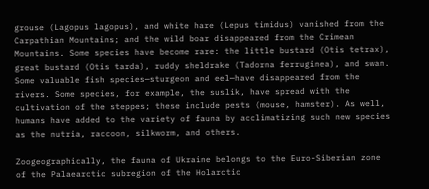grouse (Lagopus lagopus), and white hare (Lepus timidus) vanished from the Carpathian Mountains; and the wild boar disappeared from the Crimean Mountains. Some species have become rare: the little bustard (Otis tetrax), great bustard (Otis tarda), ruddy sheldrake (Tadorna ferruginea), and swan. Some valuable fish species—sturgeon and eel—have disappeared from the rivers. Some species, for example, the suslik, have spread with the cultivation of the steppes; these include pests (mouse, hamster). As well, humans have added to the variety of fauna by acclimatizing such new species as the nutria, raccoon, silkworm, and others.

Zoogeographically, the fauna of Ukraine belongs to the Euro-Siberian zone of the Palaearctic subregion of the Holarctic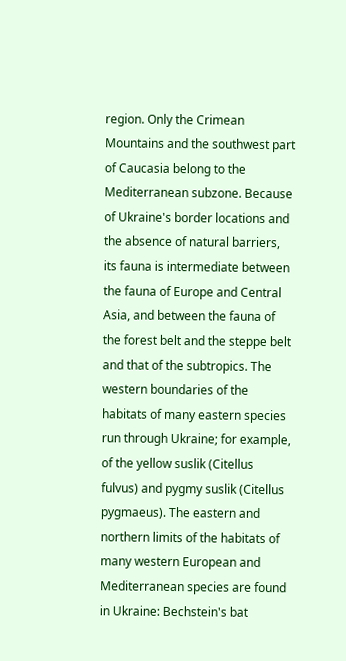region. Only the Crimean Mountains and the southwest part of Caucasia belong to the Mediterranean subzone. Because of Ukraine's border locations and the absence of natural barriers, its fauna is intermediate between the fauna of Europe and Central Asia, and between the fauna of the forest belt and the steppe belt and that of the subtropics. The western boundaries of the habitats of many eastern species run through Ukraine; for example, of the yellow suslik (Citellus fulvus) and pygmy suslik (Citellus pygmaeus). The eastern and northern limits of the habitats of many western European and Mediterranean species are found in Ukraine: Bechstein's bat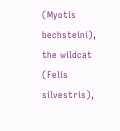(Myotis bechsteini), the wildcat (Felis silvestris),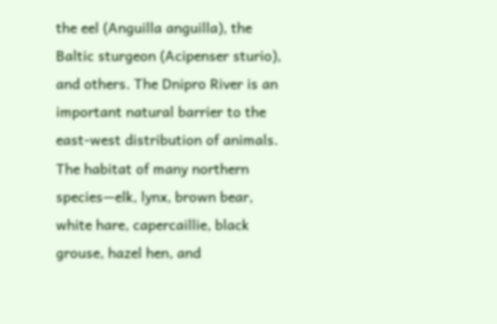the eel (Anguilla anguilla), the Baltic sturgeon (Acipenser sturio), and others. The Dnipro River is an important natural barrier to the east-west distribution of animals. The habitat of many northern species—elk, lynx, brown bear, white hare, capercaillie, black grouse, hazel hen, and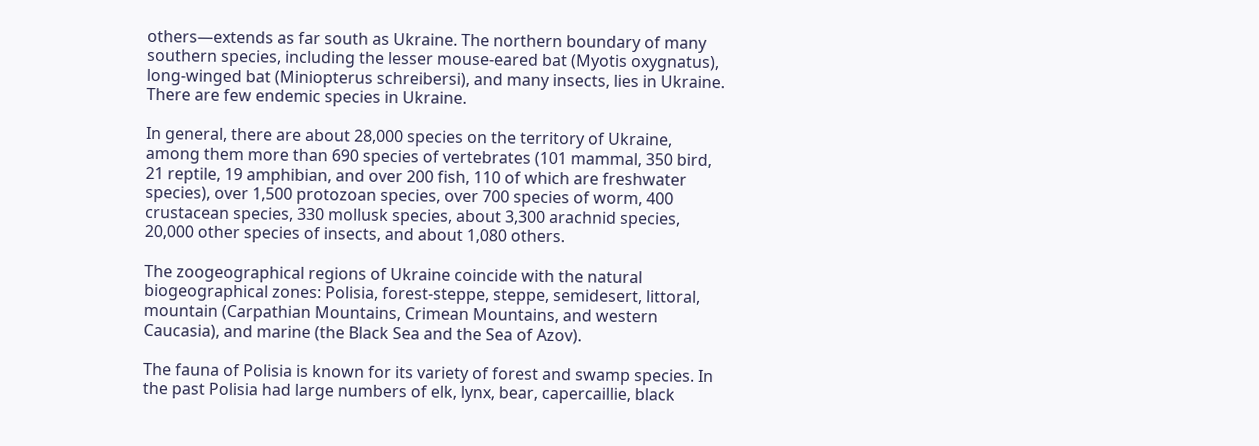others—extends as far south as Ukraine. The northern boundary of many southern species, including the lesser mouse-eared bat (Myotis oxygnatus), long-winged bat (Miniopterus schreibersi), and many insects, lies in Ukraine. There are few endemic species in Ukraine.

In general, there are about 28,000 species on the territory of Ukraine, among them more than 690 species of vertebrates (101 mammal, 350 bird, 21 reptile, 19 amphibian, and over 200 fish, 110 of which are freshwater species), over 1,500 protozoan species, over 700 species of worm, 400 crustacean species, 330 mollusk species, about 3,300 arachnid species, 20,000 other species of insects, and about 1,080 others.

The zoogeographical regions of Ukraine coincide with the natural biogeographical zones: Polisia, forest-steppe, steppe, semidesert, littoral, mountain (Carpathian Mountains, Crimean Mountains, and western Caucasia), and marine (the Black Sea and the Sea of Azov).

The fauna of Polisia is known for its variety of forest and swamp species. In the past Polisia had large numbers of elk, lynx, bear, capercaillie, black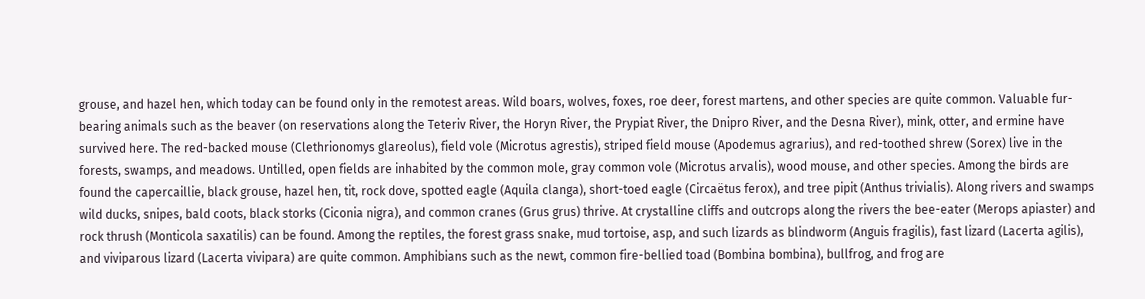grouse, and hazel hen, which today can be found only in the remotest areas. Wild boars, wolves, foxes, roe deer, forest martens, and other species are quite common. Valuable fur-bearing animals such as the beaver (on reservations along the Teteriv River, the Horyn River, the Prypiat River, the Dnipro River, and the Desna River), mink, otter, and ermine have survived here. The red-backed mouse (Clethrionomys glareolus), field vole (Microtus agrestis), striped field mouse (Apodemus agrarius), and red-toothed shrew (Sorex) live in the forests, swamps, and meadows. Untilled, open fields are inhabited by the common mole, gray common vole (Microtus arvalis), wood mouse, and other species. Among the birds are found the capercaillie, black grouse, hazel hen, tit, rock dove, spotted eagle (Aquila clanga), short-toed eagle (Circaëtus ferox), and tree pipit (Anthus trivialis). Along rivers and swamps wild ducks, snipes, bald coots, black storks (Ciconia nigra), and common cranes (Grus grus) thrive. At crystalline cliffs and outcrops along the rivers the bee-eater (Merops apiaster) and rock thrush (Monticola saxatilis) can be found. Among the reptiles, the forest grass snake, mud tortoise, asp, and such lizards as blindworm (Anguis fragilis), fast lizard (Lacerta agilis), and viviparous lizard (Lacerta vivipara) are quite common. Amphibians such as the newt, common fire-bellied toad (Bombina bombina), bullfrog, and frog are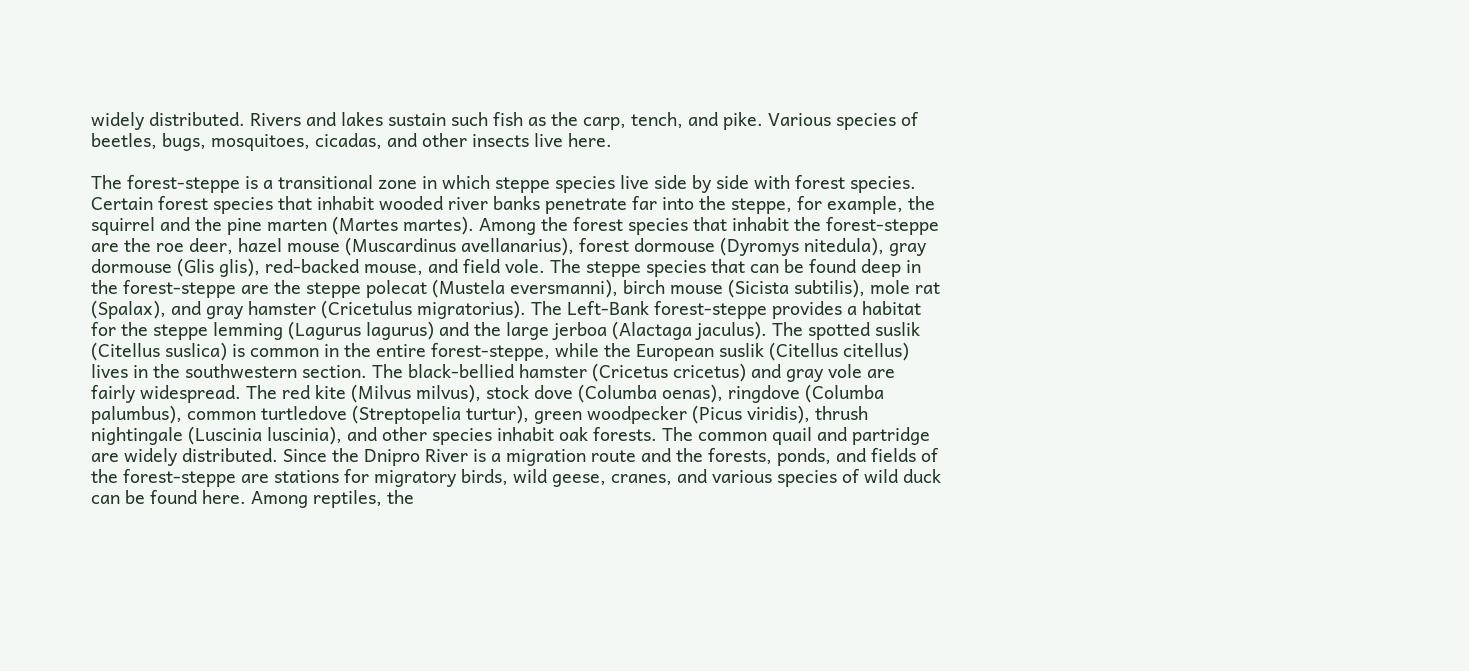widely distributed. Rivers and lakes sustain such fish as the carp, tench, and pike. Various species of beetles, bugs, mosquitoes, cicadas, and other insects live here.

The forest-steppe is a transitional zone in which steppe species live side by side with forest species. Certain forest species that inhabit wooded river banks penetrate far into the steppe, for example, the squirrel and the pine marten (Martes martes). Among the forest species that inhabit the forest-steppe are the roe deer, hazel mouse (Muscardinus avellanarius), forest dormouse (Dyromys nitedula), gray dormouse (Glis glis), red-backed mouse, and field vole. The steppe species that can be found deep in the forest-steppe are the steppe polecat (Mustela eversmanni), birch mouse (Sicista subtilis), mole rat (Spalax), and gray hamster (Cricetulus migratorius). The Left-Bank forest-steppe provides a habitat for the steppe lemming (Lagurus lagurus) and the large jerboa (Alactaga jaculus). The spotted suslik (Citellus suslica) is common in the entire forest-steppe, while the European suslik (Citellus citellus) lives in the southwestern section. The black-bellied hamster (Cricetus cricetus) and gray vole are fairly widespread. The red kite (Milvus milvus), stock dove (Columba oenas), ringdove (Columba palumbus), common turtledove (Streptopelia turtur), green woodpecker (Picus viridis), thrush nightingale (Luscinia luscinia), and other species inhabit oak forests. The common quail and partridge are widely distributed. Since the Dnipro River is a migration route and the forests, ponds, and fields of the forest-steppe are stations for migratory birds, wild geese, cranes, and various species of wild duck can be found here. Among reptiles, the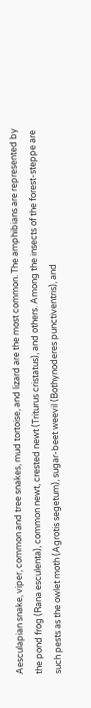Aesculapian snake, viper, common and tree snakes, mud tortoise, and lizard are the most common. The amphibians are represented by the pond frog (Rana esculenta), common newt, crested newt (Triturus cristatus), and others. Among the insects of the forest-steppe are such pests as the owlet moth (Agrotis segetum), sugar-beet weevil (Bothynoderes punctiventris), and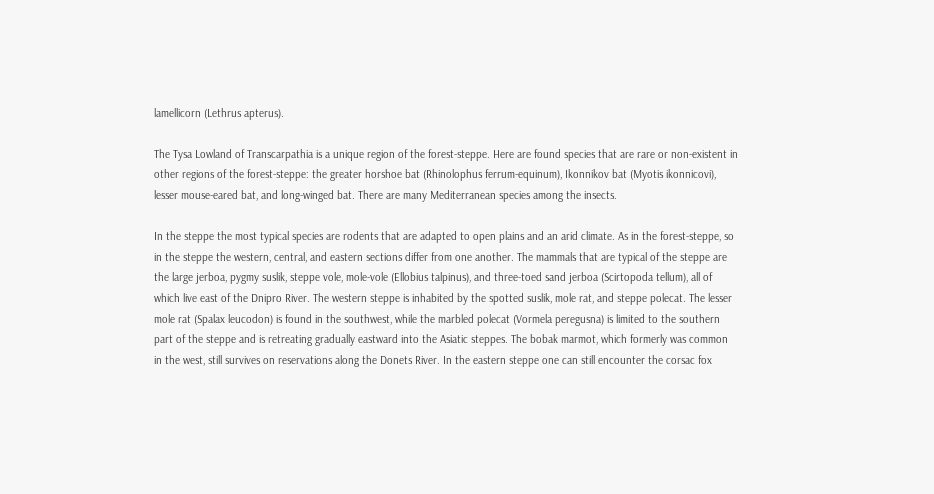lamellicorn (Lethrus apterus).

The Tysa Lowland of Transcarpathia is a unique region of the forest-steppe. Here are found species that are rare or non-existent in other regions of the forest-steppe: the greater horshoe bat (Rhinolophus ferrum-equinum), Ikonnikov bat (Myotis ikonnicovi), lesser mouse-eared bat, and long-winged bat. There are many Mediterranean species among the insects.

In the steppe the most typical species are rodents that are adapted to open plains and an arid climate. As in the forest-steppe, so in the steppe the western, central, and eastern sections differ from one another. The mammals that are typical of the steppe are the large jerboa, pygmy suslik, steppe vole, mole-vole (Ellobius talpinus), and three-toed sand jerboa (Scirtopoda tellum), all of which live east of the Dnipro River. The western steppe is inhabited by the spotted suslik, mole rat, and steppe polecat. The lesser mole rat (Spalax leucodon) is found in the southwest, while the marbled polecat (Vormela peregusna) is limited to the southern part of the steppe and is retreating gradually eastward into the Asiatic steppes. The bobak marmot, which formerly was common in the west, still survives on reservations along the Donets River. In the eastern steppe one can still encounter the corsac fox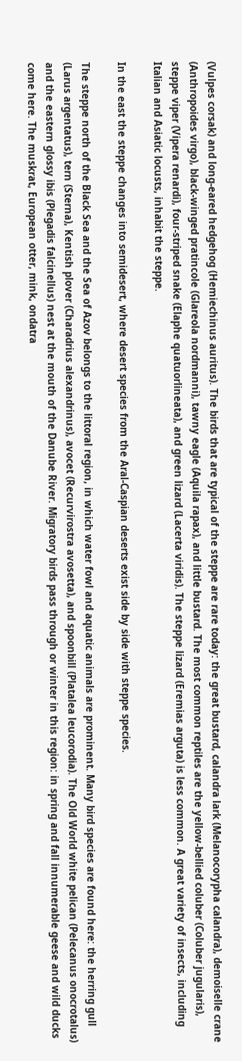(Vulpes corsak) and long-eared hedgehog (Hemiechinus auritus). The birds that are typical of the steppe are rare today: the great bustard, calandra lark (Melanocorypha calandra), demoiselle crane (Anthropoides virgo), black-winged pratincole (Glareola nordmanni), tawny eagle (Aquila rapax), and little bustard. The most common reptiles are the yellow-bellied coluber (Coluber jugularis), steppe viper (Vipera renardi), four-striped snake (Elaphe quatuorlineata), and green lizard (Lacerta viridis). The steppe lizard (Eremias arguta) is less common. A great variety of insects, including Italian and Asiatic locusts, inhabit the steppe.

In the east the steppe changes into semidesert, where desert species from the Aral-Caspian deserts exist side by side with steppe species.

The steppe north of the Black Sea and the Sea of Azov belongs to the littoral region, in which water fowl and aquatic animals are prominent. Many bird species are found here: the herring gull (Larus argentatus), tern (Sterna), Kentish plover (Charadrius alexandrinus), avocet (Recurvirostra avosetta), and spoonbill (Platalea leucorodia). The Old World white pelican (Pelecanus onocrotalus) and the eastern glossy ibis (Plegadis falcinellus) nest at the mouth of the Danube River. Migratory birds pass through or winter in this region: in spring and fall innumerable geese and wild ducks come here. The muskrat, European otter, mink, ondatra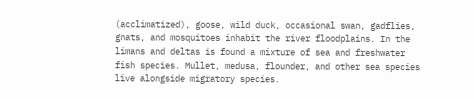(acclimatized), goose, wild duck, occasional swan, gadflies, gnats, and mosquitoes inhabit the river floodplains. In the limans and deltas is found a mixture of sea and freshwater fish species. Mullet, medusa, flounder, and other sea species live alongside migratory species.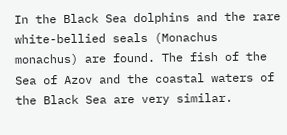In the Black Sea dolphins and the rare white-bellied seals (Monachus monachus) are found. The fish of the Sea of Azov and the coastal waters of the Black Sea are very similar.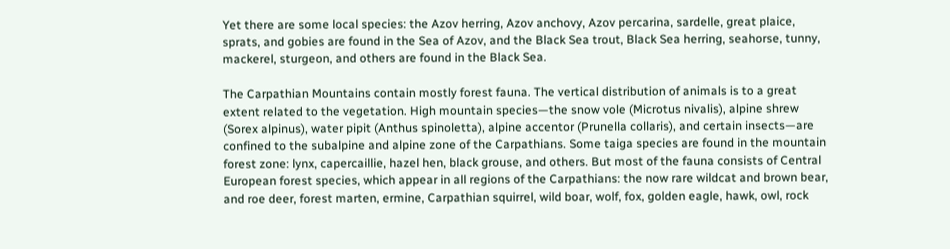Yet there are some local species: the Azov herring, Azov anchovy, Azov percarina, sardelle, great plaice, sprats, and gobies are found in the Sea of Azov, and the Black Sea trout, Black Sea herring, seahorse, tunny, mackerel, sturgeon, and others are found in the Black Sea.

The Carpathian Mountains contain mostly forest fauna. The vertical distribution of animals is to a great extent related to the vegetation. High mountain species—the snow vole (Microtus nivalis), alpine shrew (Sorex alpinus), water pipit (Anthus spinoletta), alpine accentor (Prunella collaris), and certain insects—are confined to the subalpine and alpine zone of the Carpathians. Some taiga species are found in the mountain forest zone: lynx, capercaillie, hazel hen, black grouse, and others. But most of the fauna consists of Central European forest species, which appear in all regions of the Carpathians: the now rare wildcat and brown bear, and roe deer, forest marten, ermine, Carpathian squirrel, wild boar, wolf, fox, golden eagle, hawk, owl, rock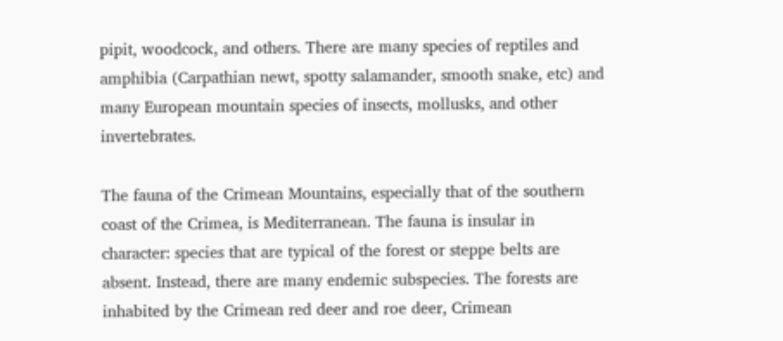pipit, woodcock, and others. There are many species of reptiles and amphibia (Carpathian newt, spotty salamander, smooth snake, etc) and many European mountain species of insects, mollusks, and other invertebrates.

The fauna of the Crimean Mountains, especially that of the southern coast of the Crimea, is Mediterranean. The fauna is insular in character: species that are typical of the forest or steppe belts are absent. Instead, there are many endemic subspecies. The forests are inhabited by the Crimean red deer and roe deer, Crimean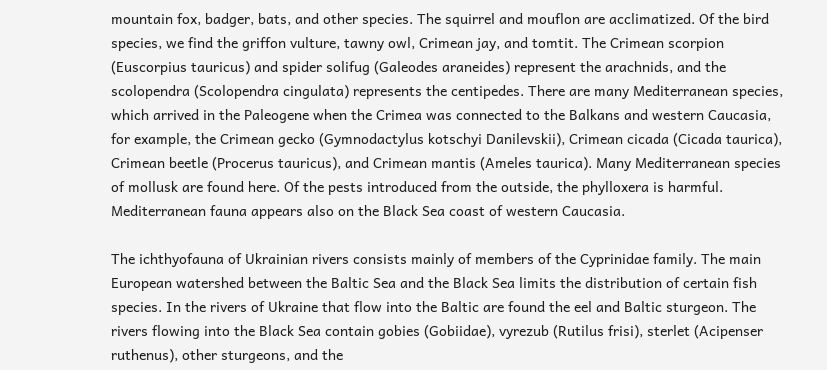mountain fox, badger, bats, and other species. The squirrel and mouflon are acclimatized. Of the bird species, we find the griffon vulture, tawny owl, Crimean jay, and tomtit. The Crimean scorpion (Euscorpius tauricus) and spider solifug (Galeodes araneides) represent the arachnids, and the scolopendra (Scolopendra cingulata) represents the centipedes. There are many Mediterranean species, which arrived in the Paleogene when the Crimea was connected to the Balkans and western Caucasia, for example, the Crimean gecko (Gymnodactylus kotschyi Danilevskii), Crimean cicada (Cicada taurica), Crimean beetle (Procerus tauricus), and Crimean mantis (Ameles taurica). Many Mediterranean species of mollusk are found here. Of the pests introduced from the outside, the phylloxera is harmful. Mediterranean fauna appears also on the Black Sea coast of western Caucasia.

The ichthyofauna of Ukrainian rivers consists mainly of members of the Cyprinidae family. The main European watershed between the Baltic Sea and the Black Sea limits the distribution of certain fish species. In the rivers of Ukraine that flow into the Baltic are found the eel and Baltic sturgeon. The rivers flowing into the Black Sea contain gobies (Gobiidae), vyrezub (Rutilus frisi), sterlet (Acipenser ruthenus), other sturgeons, and the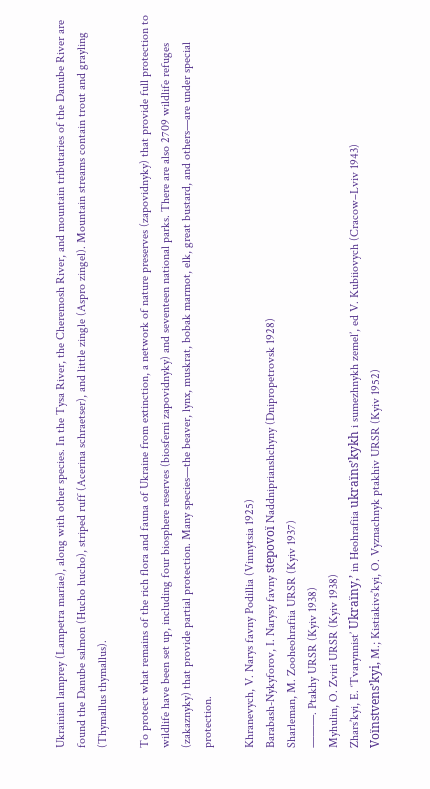Ukrainian lamprey (Lampetra mariae), along with other species. In the Tysa River, the Cheremosh River, and mountain tributaries of the Danube River are found the Danube salmon (Hucho hucho), striped ruff (Acerina schraetser), and little zingle (Aspro zingel). Mountain streams contain trout and grayling (Thymallus thymallus).

To protect what remains of the rich flora and fauna of Ukraine from extinction, a network of nature preserves (zapovidnyky) that provide full protection to wildlife have been set up, including four biosphere reserves (biosferni zapovidnyky) and seventeen national parks. There are also 2709 wildlife refuges (zakaznyky) that provide partial protection. Many species—the beaver, lynx, muskrat, bobak marmot, elk, great bustard, and others—are under special protection.

Khranevych, V. Narys favny Podillia (Vinnytsia 1925)
Barabash-Nykyforov, I. Narysy favny stepovoï Naddniprianshchyny (Dnipropetrovsk 1928)
Sharleman, M. Zooheohrafiia URSR (Kyiv 1937)
———. Ptakhy URSR (Kyiv 1938)
Myhulin, O. Zviri URSR (Kyiv 1938)
Zhars’kyi, E. ‘Tvarynnist’ Ukraïny,’ in Heohrafiia ukraïns’kykh i sumezhnykh zemel’, ed V. Kubiiovych (Cracow–Lviv 1943)
Voïnstvens’kyi, M.; Kistiakivs’kyi, O. Vyznachnyk ptakhiv URSR (Kyiv 1952)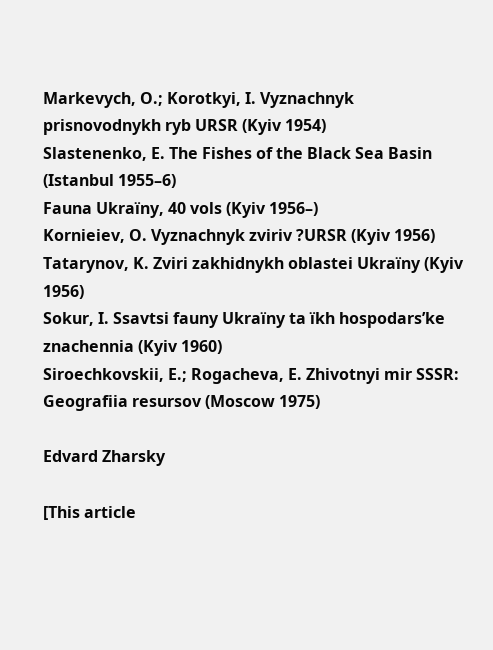Markevych, O.; Korotkyi, I. Vyznachnyk prisnovodnykh ryb URSR (Kyiv 1954)
Slastenenko, E. The Fishes of the Black Sea Basin (Istanbul 1955–6)
Fauna Ukraïny, 40 vols (Kyiv 1956–)
Kornieiev, O. Vyznachnyk zviriv ?URSR (Kyiv 1956)
Tatarynov, K. Zviri zakhidnykh oblastei Ukraïny (Kyiv 1956)
Sokur, I. Ssavtsi fauny Ukraïny ta ïkh hospodars’ke znachennia (Kyiv 1960)
Siroechkovskii, E.; Rogacheva, E. Zhivotnyi mir SSSR: Geografiia resursov (Moscow 1975)

Edvard Zharsky

[This article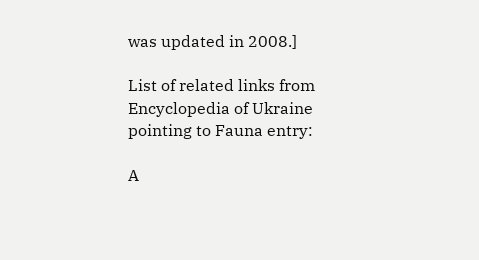was updated in 2008.]

List of related links from Encyclopedia of Ukraine pointing to Fauna entry:

A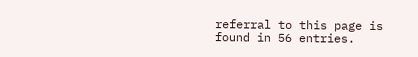referral to this page is found in 56 entries.